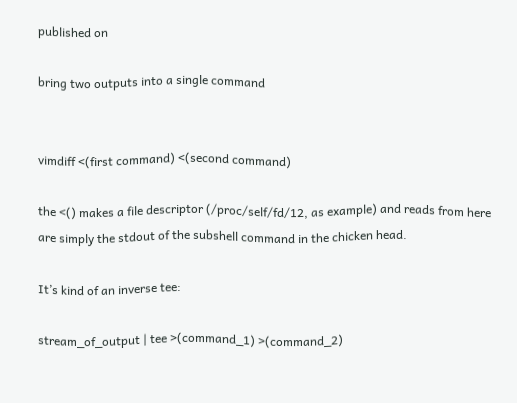published on

bring two outputs into a single command


vimdiff <(first command) <(second command)

the <() makes a file descriptor (/proc/self/fd/12, as example) and reads from here are simply the stdout of the subshell command in the chicken head.

It’s kind of an inverse tee:

stream_of_output | tee >(command_1) >(command_2)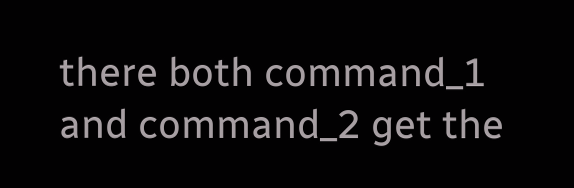there both command_1 and command_2 get the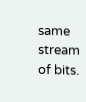same stream of bits.